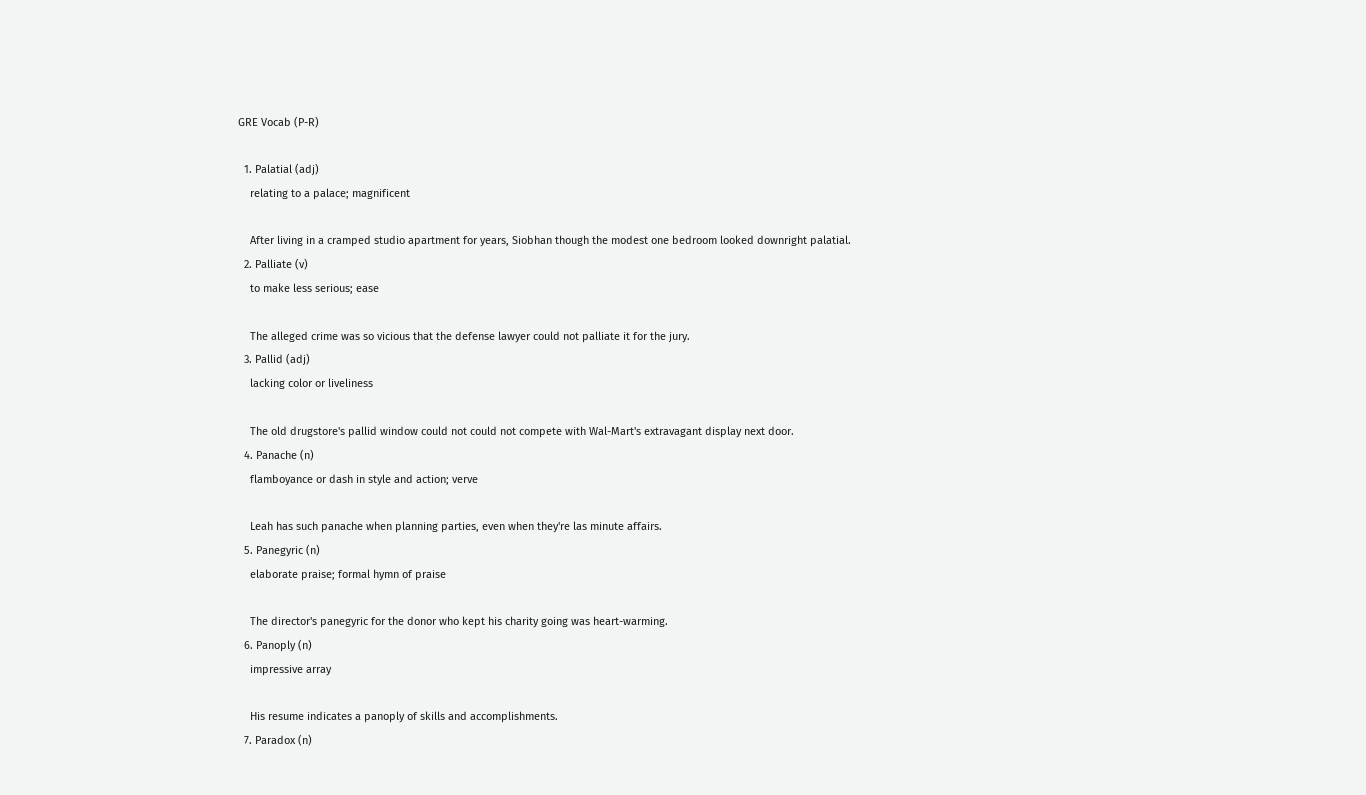GRE Vocab (P-R)

  1. Palatial (adj)
    relating to a palace; magnificent

    After living in a cramped studio apartment for years, Siobhan though the modest one bedroom looked downright palatial.
  2. Palliate (v)
    to make less serious; ease

    The alleged crime was so vicious that the defense lawyer could not palliate it for the jury.
  3. Pallid (adj)
    lacking color or liveliness

    The old drugstore's pallid window could not could not compete with Wal-Mart's extravagant display next door.
  4. Panache (n)
    flamboyance or dash in style and action; verve

    Leah has such panache when planning parties, even when they're las minute affairs.
  5. Panegyric (n)
    elaborate praise; formal hymn of praise

    The director's panegyric for the donor who kept his charity going was heart-warming.
  6. Panoply (n)
    impressive array

    His resume indicates a panoply of skills and accomplishments.
  7. Paradox (n)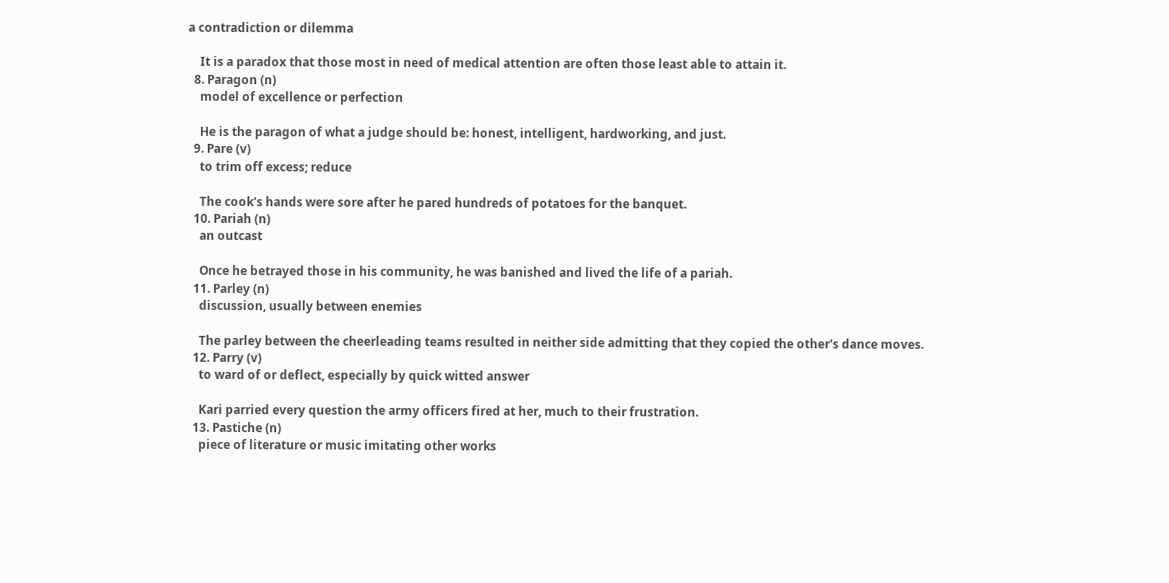a contradiction or dilemma

    It is a paradox that those most in need of medical attention are often those least able to attain it.
  8. Paragon (n)
    model of excellence or perfection

    He is the paragon of what a judge should be: honest, intelligent, hardworking, and just.
  9. Pare (v)
    to trim off excess; reduce

    The cook's hands were sore after he pared hundreds of potatoes for the banquet.
  10. Pariah (n)
    an outcast

    Once he betrayed those in his community, he was banished and lived the life of a pariah.
  11. Parley (n)
    discussion, usually between enemies

    The parley between the cheerleading teams resulted in neither side admitting that they copied the other's dance moves.
  12. Parry (v)
    to ward of or deflect, especially by quick witted answer

    Kari parried every question the army officers fired at her, much to their frustration.
  13. Pastiche (n)
    piece of literature or music imitating other works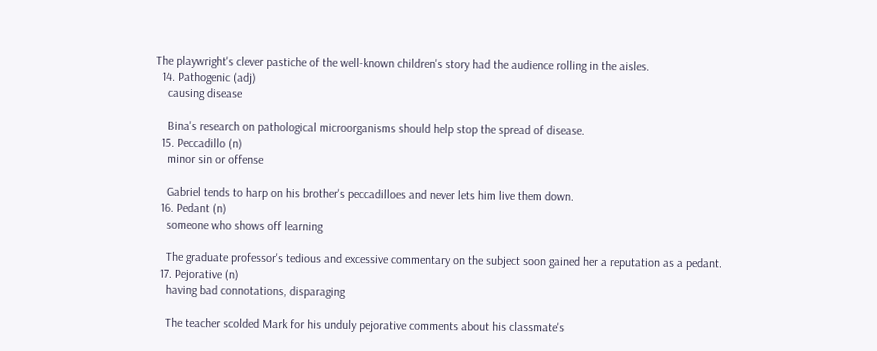The playwright's clever pastiche of the well-known children's story had the audience rolling in the aisles.
  14. Pathogenic (adj)
    causing disease

    Bina's research on pathological microorganisms should help stop the spread of disease.
  15. Peccadillo (n)
    minor sin or offense

    Gabriel tends to harp on his brother's peccadilloes and never lets him live them down.
  16. Pedant (n)
    someone who shows off learning

    The graduate professor's tedious and excessive commentary on the subject soon gained her a reputation as a pedant.
  17. Pejorative (n)
    having bad connotations, disparaging

    The teacher scolded Mark for his unduly pejorative comments about his classmate's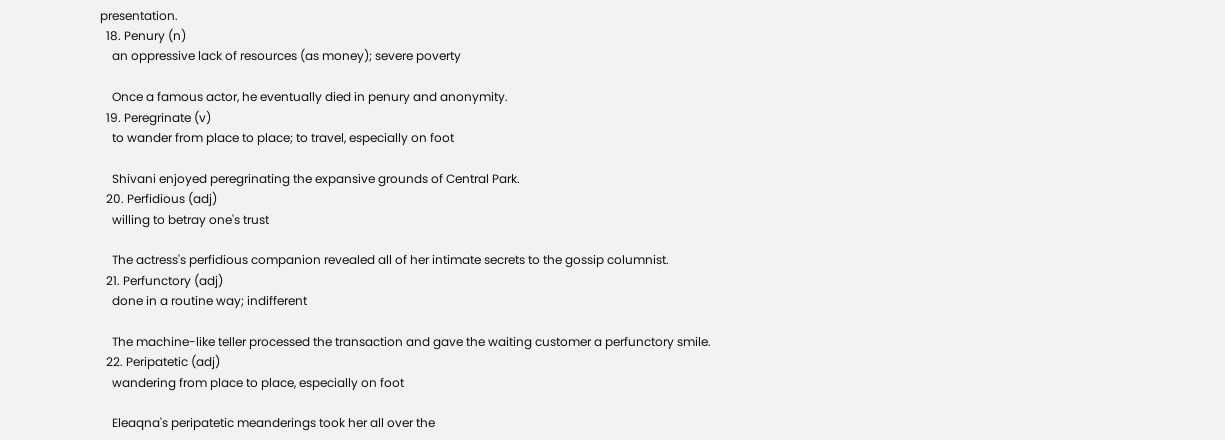presentation.
  18. Penury (n)
    an oppressive lack of resources (as money); severe poverty

    Once a famous actor, he eventually died in penury and anonymity.
  19. Peregrinate (v)
    to wander from place to place; to travel, especially on foot

    Shivani enjoyed peregrinating the expansive grounds of Central Park.
  20. Perfidious (adj)
    willing to betray one's trust

    The actress's perfidious companion revealed all of her intimate secrets to the gossip columnist.
  21. Perfunctory (adj)
    done in a routine way; indifferent

    The machine-like teller processed the transaction and gave the waiting customer a perfunctory smile.
  22. Peripatetic (adj)
    wandering from place to place, especially on foot

    Eleaqna's peripatetic meanderings took her all over the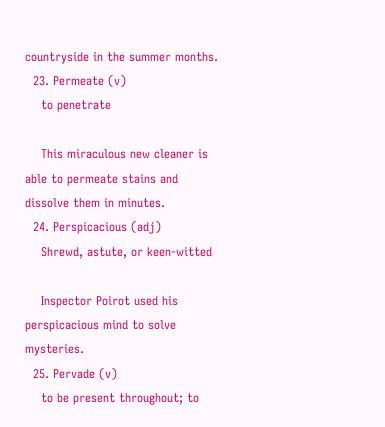countryside in the summer months.
  23. Permeate (v)
    to penetrate

    This miraculous new cleaner is able to permeate stains and dissolve them in minutes.
  24. Perspicacious (adj)
    Shrewd, astute, or keen-witted

    Inspector Poirot used his perspicacious mind to solve mysteries.
  25. Pervade (v)
    to be present throughout; to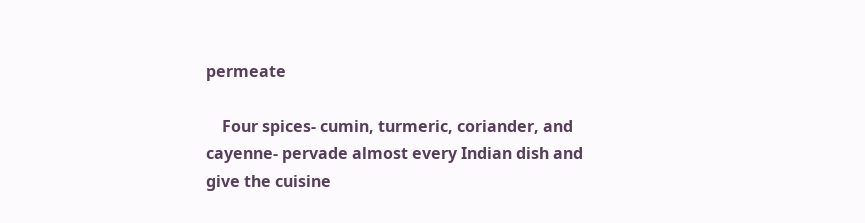permeate

    Four spices- cumin, turmeric, coriander, and cayenne- pervade almost every Indian dish and give the cuisine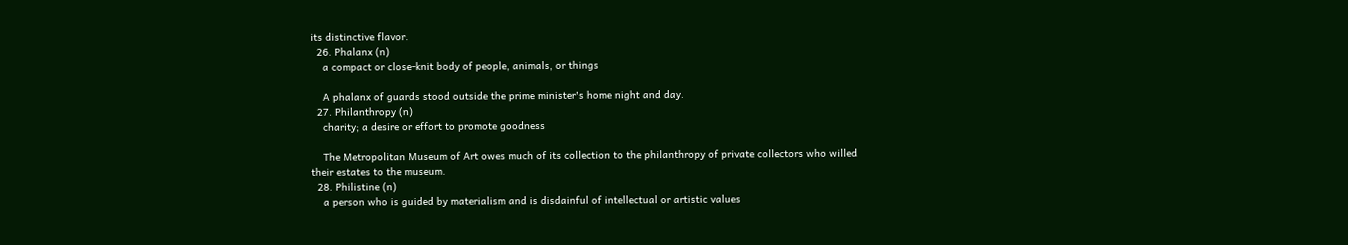its distinctive flavor.
  26. Phalanx (n)
    a compact or close-knit body of people, animals, or things

    A phalanx of guards stood outside the prime minister's home night and day.
  27. Philanthropy (n)
    charity; a desire or effort to promote goodness

    The Metropolitan Museum of Art owes much of its collection to the philanthropy of private collectors who willed their estates to the museum.
  28. Philistine (n)
    a person who is guided by materialism and is disdainful of intellectual or artistic values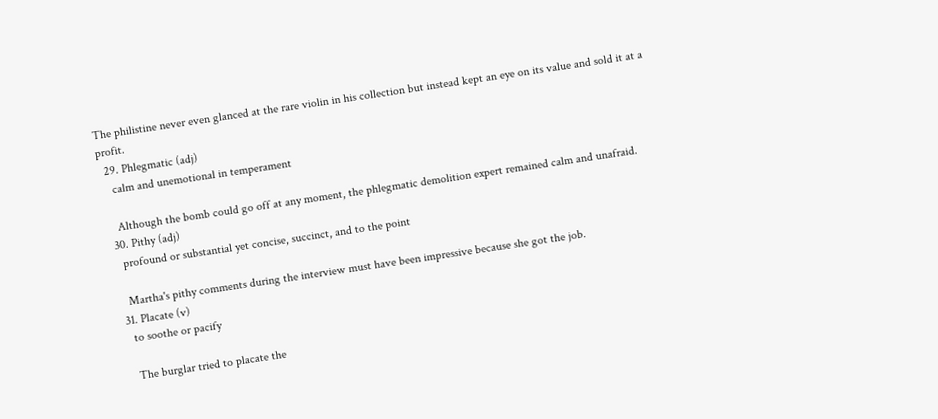The philistine never even glanced at the rare violin in his collection but instead kept an eye on its value and sold it at a profit.
  29. Phlegmatic (adj)
    calm and unemotional in temperament

    Although the bomb could go off at any moment, the phlegmatic demolition expert remained calm and unafraid.
  30. Pithy (adj)
    profound or substantial yet concise, succinct, and to the point

    Martha's pithy comments during the interview must have been impressive because she got the job.
  31. Placate (v)
    to soothe or pacify

    The burglar tried to placate the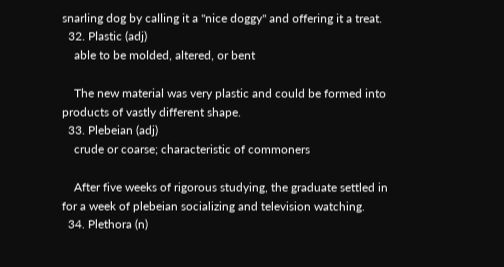snarling dog by calling it a "nice doggy" and offering it a treat.
  32. Plastic (adj)
    able to be molded, altered, or bent

    The new material was very plastic and could be formed into products of vastly different shape.
  33. Plebeian (adj)
    crude or coarse; characteristic of commoners

    After five weeks of rigorous studying, the graduate settled in for a week of plebeian socializing and television watching.
  34. Plethora (n)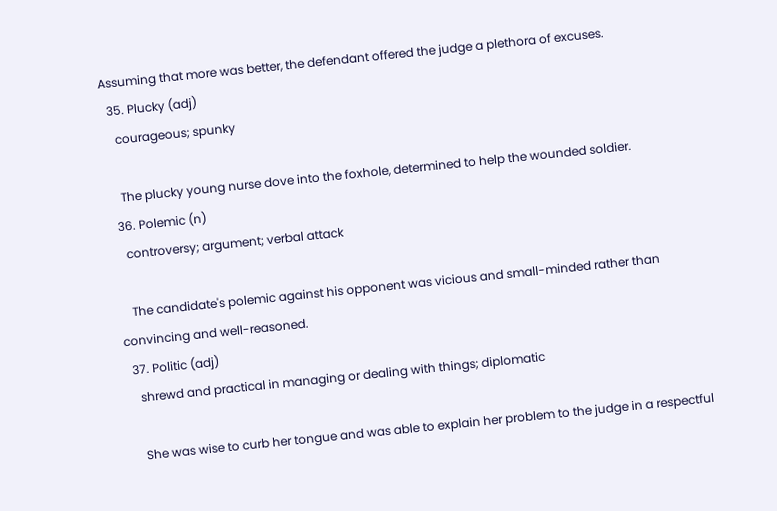Assuming that more was better, the defendant offered the judge a plethora of excuses.
  35. Plucky (adj)
    courageous; spunky

    The plucky young nurse dove into the foxhole, determined to help the wounded soldier.
  36. Polemic (n)
    controversy; argument; verbal attack

    The candidate's polemic against his opponent was vicious and small-minded rather than convincing and well-reasoned.
  37. Politic (adj)
    shrewd and practical in managing or dealing with things; diplomatic

    She was wise to curb her tongue and was able to explain her problem to the judge in a respectful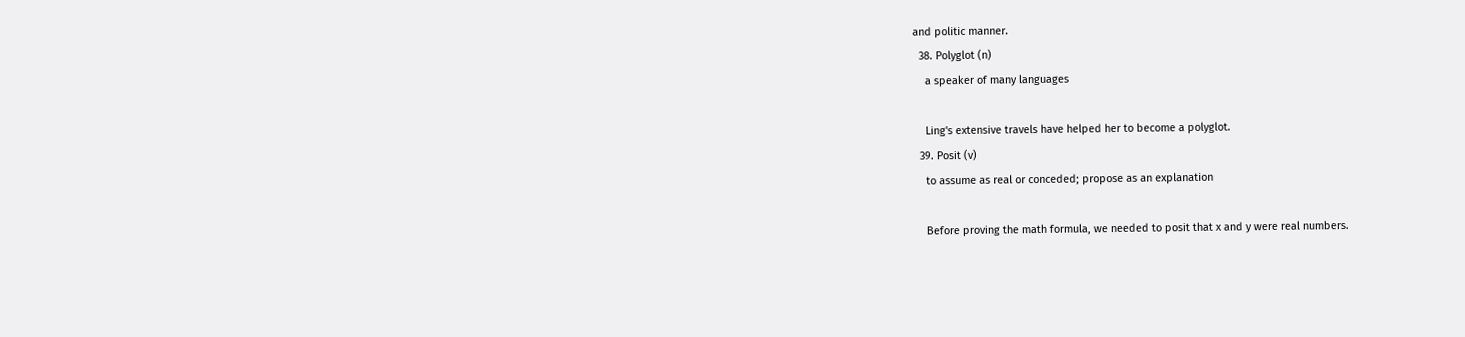and politic manner.
  38. Polyglot (n)
    a speaker of many languages

    Ling's extensive travels have helped her to become a polyglot.
  39. Posit (v)
    to assume as real or conceded; propose as an explanation

    Before proving the math formula, we needed to posit that x and y were real numbers.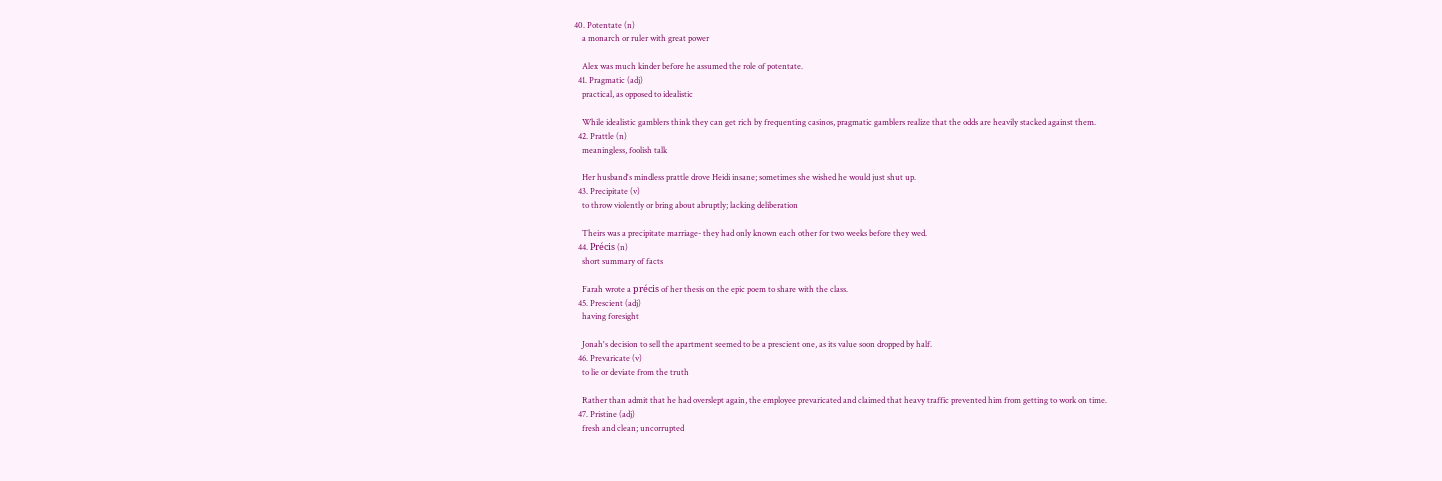40. Potentate (n)
    a monarch or ruler with great power

    Alex was much kinder before he assumed the role of potentate.
  41. Pragmatic (adj)
    practical, as opposed to idealistic

    While idealistic gamblers think they can get rich by frequenting casinos, pragmatic gamblers realize that the odds are heavily stacked against them.
  42. Prattle (n)
    meaningless, foolish talk

    Her husband's mindless prattle drove Heidi insane; sometimes she wished he would just shut up.
  43. Precipitate (v)
    to throw violently or bring about abruptly; lacking deliberation

    Theirs was a precipitate marriage- they had only known each other for two weeks before they wed.
  44. Précis (n)
    short summary of facts

    Farah wrote a précis of her thesis on the epic poem to share with the class.
  45. Prescient (adj)
    having foresight

    Jonah's decision to sell the apartment seemed to be a prescient one, as its value soon dropped by half.
  46. Prevaricate (v)
    to lie or deviate from the truth

    Rather than admit that he had overslept again, the employee prevaricated and claimed that heavy traffic prevented him from getting to work on time.
  47. Pristine (adj)
    fresh and clean; uncorrupted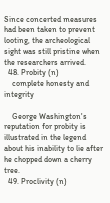Since concerted measures had been taken to prevent looting, the archeological sight was still pristine when the researchers arrived.
  48. Probity (n)
    complete honesty and integrity

    George Washington's reputation for probity is illustrated in the legend about his inability to lie after he chopped down a cherry tree.
  49. Proclivity (n)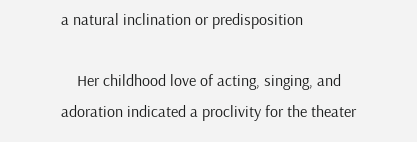a natural inclination or predisposition

    Her childhood love of acting, singing, and adoration indicated a proclivity for the theater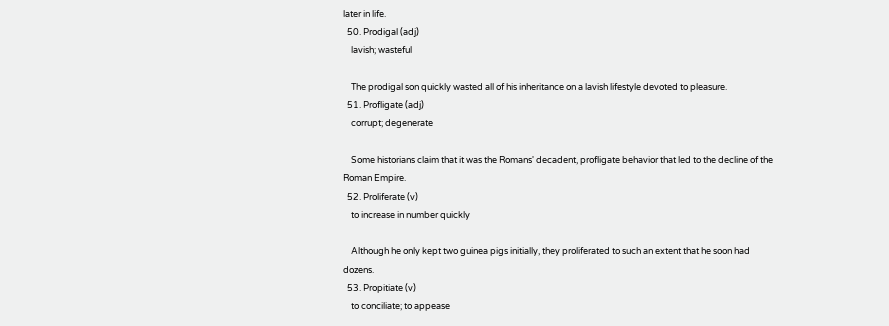later in life.
  50. Prodigal (adj)
    lavish; wasteful

    The prodigal son quickly wasted all of his inheritance on a lavish lifestyle devoted to pleasure.
  51. Profligate (adj)
    corrupt; degenerate

    Some historians claim that it was the Romans' decadent, profligate behavior that led to the decline of the Roman Empire.
  52. Proliferate (v)
    to increase in number quickly

    Although he only kept two guinea pigs initially, they proliferated to such an extent that he soon had dozens.
  53. Propitiate (v)
    to conciliate; to appease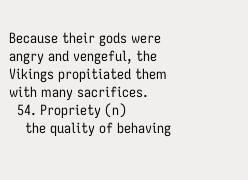Because their gods were angry and vengeful, the Vikings propitiated them with many sacrifices.
  54. Propriety (n)
    the quality of behaving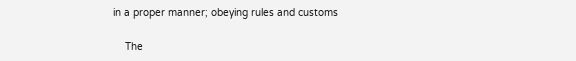in a proper manner; obeying rules and customs

    The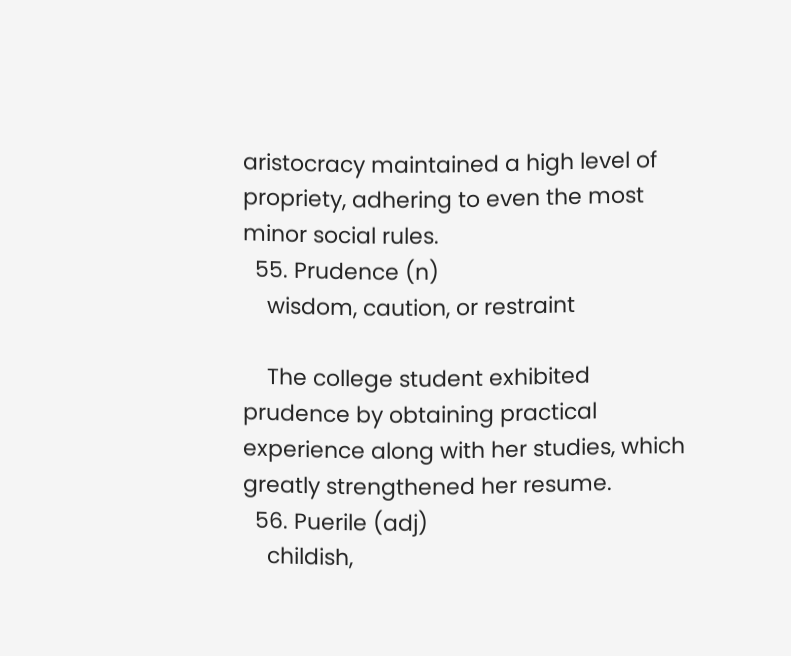aristocracy maintained a high level of propriety, adhering to even the most minor social rules.
  55. Prudence (n)
    wisdom, caution, or restraint

    The college student exhibited prudence by obtaining practical experience along with her studies, which greatly strengthened her resume.
  56. Puerile (adj)
    childish,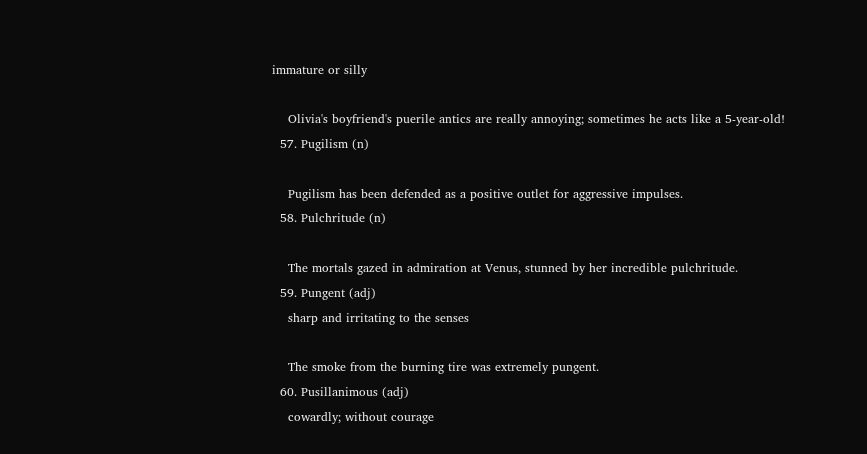immature or silly

    Olivia's boyfriend's puerile antics are really annoying; sometimes he acts like a 5-year-old!
  57. Pugilism (n)

    Pugilism has been defended as a positive outlet for aggressive impulses.
  58. Pulchritude (n)

    The mortals gazed in admiration at Venus, stunned by her incredible pulchritude.
  59. Pungent (adj)
    sharp and irritating to the senses

    The smoke from the burning tire was extremely pungent.
  60. Pusillanimous (adj)
    cowardly; without courage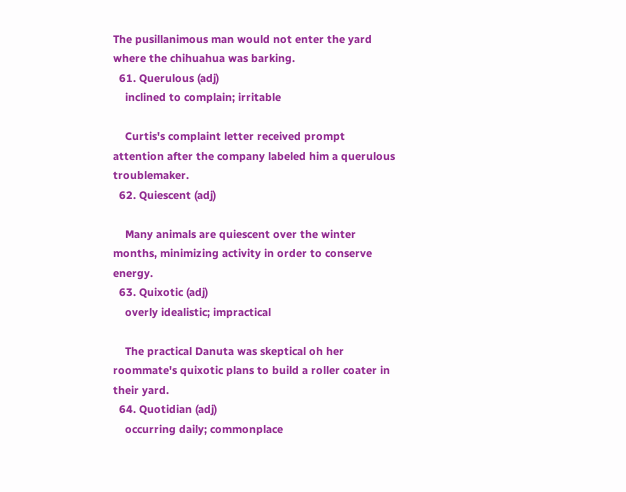The pusillanimous man would not enter the yard where the chihuahua was barking.
  61. Querulous (adj)
    inclined to complain; irritable

    Curtis's complaint letter received prompt attention after the company labeled him a querulous troublemaker.
  62. Quiescent (adj)

    Many animals are quiescent over the winter months, minimizing activity in order to conserve energy.
  63. Quixotic (adj)
    overly idealistic; impractical

    The practical Danuta was skeptical oh her roommate's quixotic plans to build a roller coater in their yard.
  64. Quotidian (adj)
    occurring daily; commonplace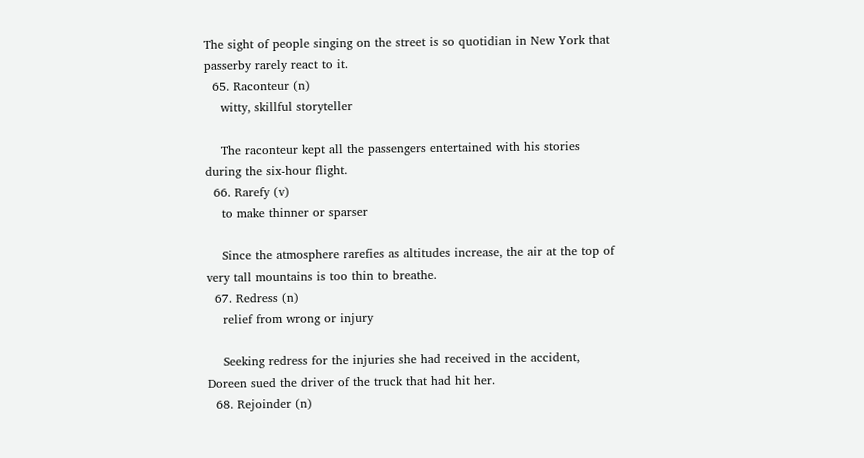The sight of people singing on the street is so quotidian in New York that passerby rarely react to it.
  65. Raconteur (n)
    witty, skillful storyteller

    The raconteur kept all the passengers entertained with his stories during the six-hour flight.
  66. Rarefy (v)
    to make thinner or sparser

    Since the atmosphere rarefies as altitudes increase, the air at the top of very tall mountains is too thin to breathe.
  67. Redress (n)
    relief from wrong or injury

    Seeking redress for the injuries she had received in the accident, Doreen sued the driver of the truck that had hit her.
  68. Rejoinder (n)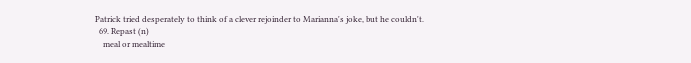Patrick tried desperately to think of a clever rejoinder to Marianna's joke, but he couldn't.
  69. Repast (n)
    meal or mealtime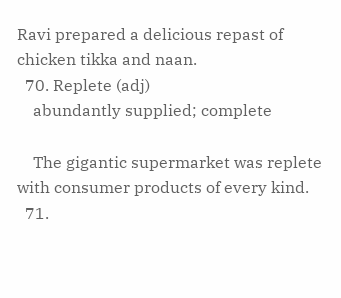Ravi prepared a delicious repast of chicken tikka and naan.
  70. Replete (adj)
    abundantly supplied; complete

    The gigantic supermarket was replete with consumer products of every kind.
  71.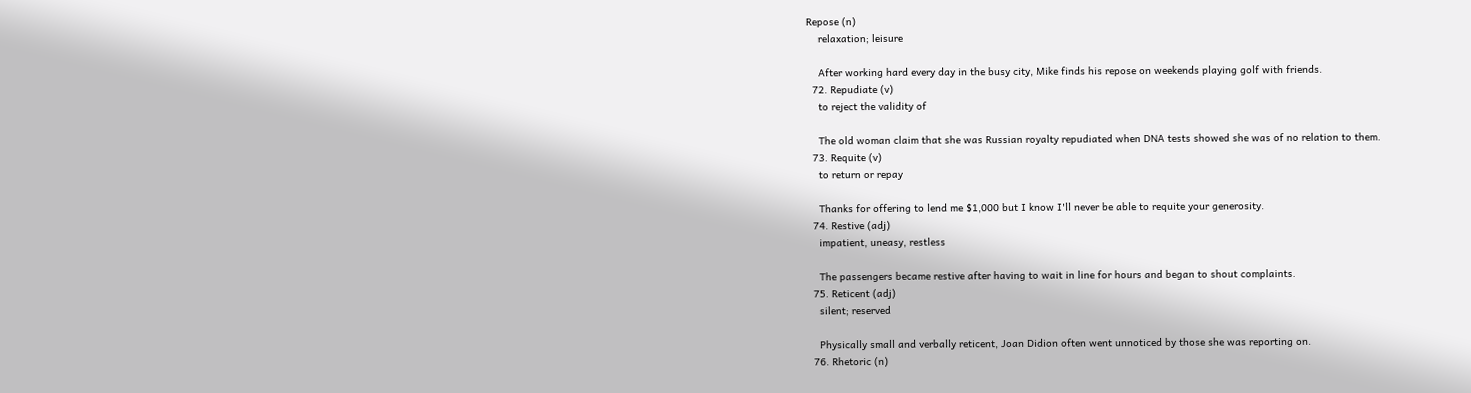Repose (n)
    relaxation; leisure

    After working hard every day in the busy city, Mike finds his repose on weekends playing golf with friends.
  72. Repudiate (v)
    to reject the validity of

    The old woman claim that she was Russian royalty repudiated when DNA tests showed she was of no relation to them.
  73. Requite (v)
    to return or repay

    Thanks for offering to lend me $1,000 but I know I'll never be able to requite your generosity.
  74. Restive (adj)
    impatient, uneasy, restless

    The passengers became restive after having to wait in line for hours and began to shout complaints.
  75. Reticent (adj)
    silent; reserved

    Physically small and verbally reticent, Joan Didion often went unnoticed by those she was reporting on.
  76. Rhetoric (n)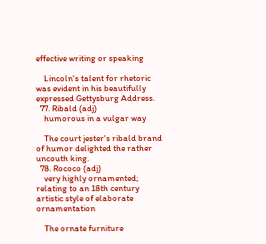effective writing or speaking

    Lincoln's talent for rhetoric was evident in his beautifully expressed Gettysburg Address.
  77. Ribald (adj)
    humorous in a vulgar way

    The court jester's ribald brand of humor delighted the rather uncouth king.
  78. Rococo (adj)
    very highly ornamented; relating to an 18th century artistic style of elaborate ornamentation

    The ornate furniture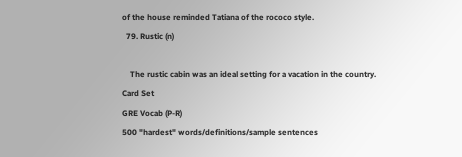of the house reminded Tatiana of the rococo style.
  79. Rustic (n)

    The rustic cabin was an ideal setting for a vacation in the country.
Card Set
GRE Vocab (P-R)
500 "hardest" words/definitions/sample sentences